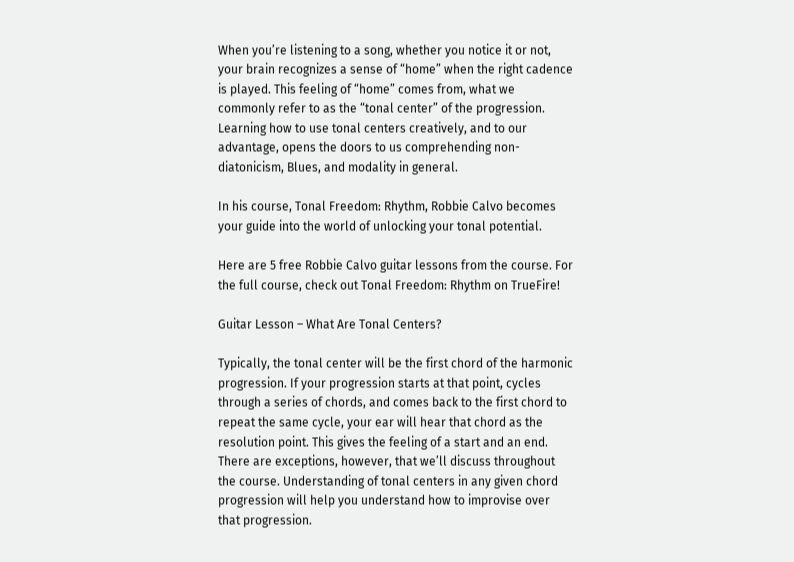When you’re listening to a song, whether you notice it or not, your brain recognizes a sense of “home” when the right cadence is played. This feeling of “home” comes from, what we commonly refer to as the “tonal center” of the progression. Learning how to use tonal centers creatively, and to our advantage, opens the doors to us comprehending non-diatonicism, Blues, and modality in general.

In his course, Tonal Freedom: Rhythm, Robbie Calvo becomes your guide into the world of unlocking your tonal potential.

Here are 5 free Robbie Calvo guitar lessons from the course. For the full course, check out Tonal Freedom: Rhythm on TrueFire!

Guitar Lesson – What Are Tonal Centers?

Typically, the tonal center will be the first chord of the harmonic progression. If your progression starts at that point, cycles through a series of chords, and comes back to the first chord to repeat the same cycle, your ear will hear that chord as the resolution point. This gives the feeling of a start and an end. There are exceptions, however, that we’ll discuss throughout the course. Understanding of tonal centers in any given chord progression will help you understand how to improvise over that progression.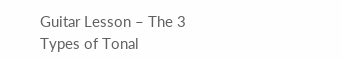Guitar Lesson – The 3 Types of Tonal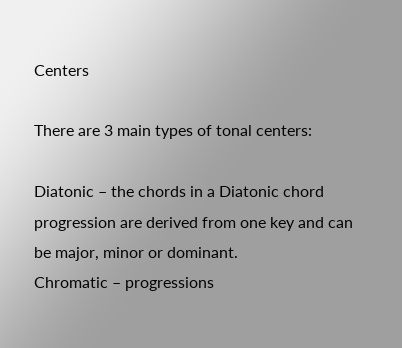Centers

There are 3 main types of tonal centers:

Diatonic – the chords in a Diatonic chord progression are derived from one key and can be major, minor or dominant.
Chromatic – progressions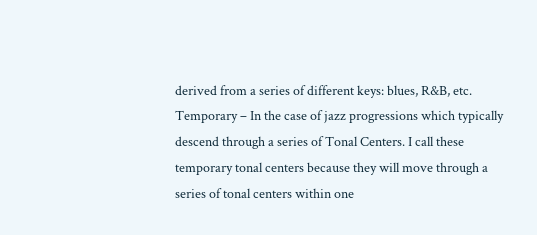derived from a series of different keys: blues, R&B, etc.
Temporary – In the case of jazz progressions which typically descend through a series of Tonal Centers. I call these temporary tonal centers because they will move through a series of tonal centers within one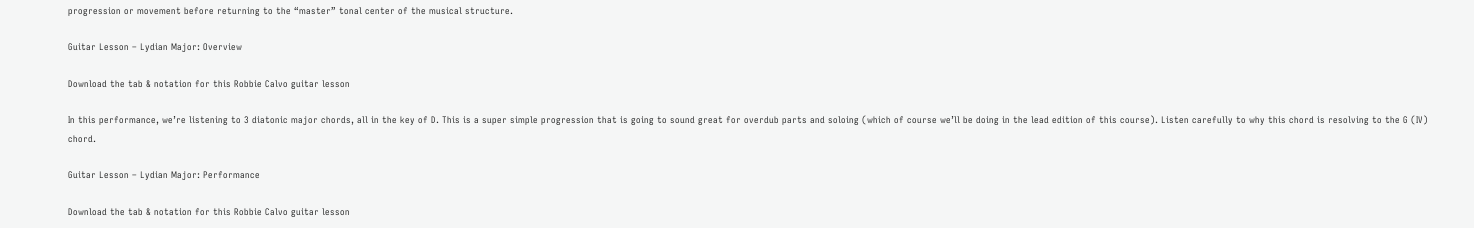progression or movement before returning to the “master” tonal center of the musical structure.

Guitar Lesson – Lydian Major: Overview

Download the tab & notation for this Robbie Calvo guitar lesson

In this performance, we’re listening to 3 diatonic major chords, all in the key of D. This is a super simple progression that is going to sound great for overdub parts and soloing (which of course we’ll be doing in the lead edition of this course). Listen carefully to why this chord is resolving to the G (IV) chord.

Guitar Lesson – Lydian Major: Performance

Download the tab & notation for this Robbie Calvo guitar lesson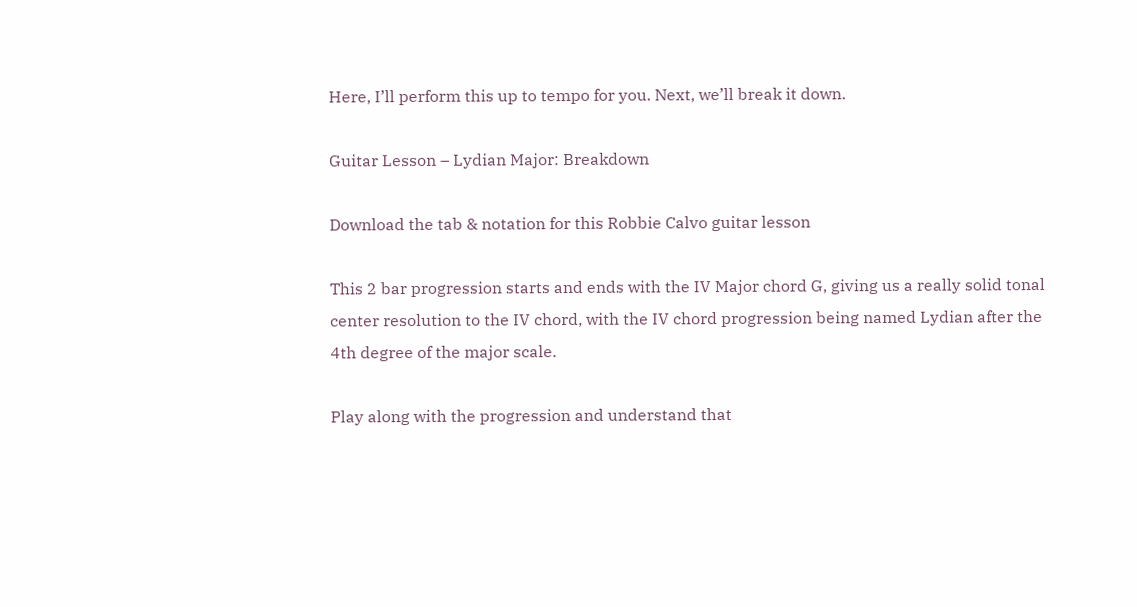Here, I’ll perform this up to tempo for you. Next, we’ll break it down.

Guitar Lesson – Lydian Major: Breakdown

Download the tab & notation for this Robbie Calvo guitar lesson

This 2 bar progression starts and ends with the IV Major chord G, giving us a really solid tonal center resolution to the IV chord, with the IV chord progression being named Lydian after the 4th degree of the major scale.

Play along with the progression and understand that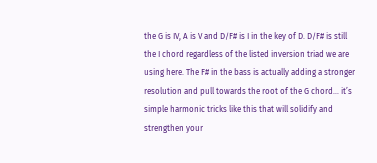the G is IV, A is V and D/F# is I in the key of D. D/F# is still the I chord regardless of the listed inversion triad we are using here. The F# in the bass is actually adding a stronger resolution and pull towards the root of the G chord… it’s simple harmonic tricks like this that will solidify and strengthen your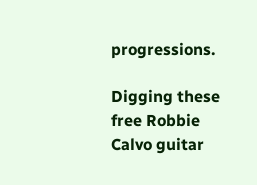progressions.

Digging these free Robbie Calvo guitar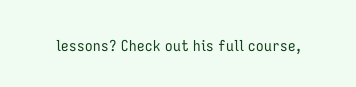lessons? Check out his full course,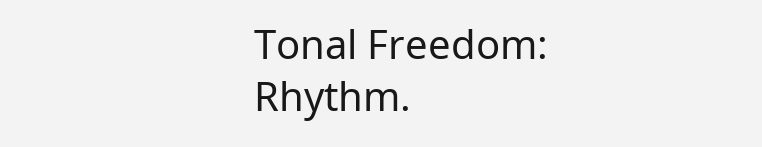Tonal Freedom: Rhythm.